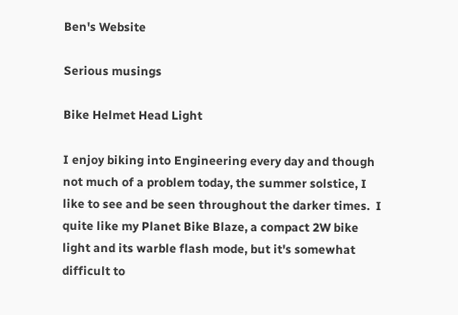Ben's Website

Serious musings

Bike Helmet Head Light

I enjoy biking into Engineering every day and though not much of a problem today, the summer solstice, I like to see and be seen throughout the darker times.  I quite like my Planet Bike Blaze, a compact 2W bike light and its warble flash mode, but it's somewhat difficult to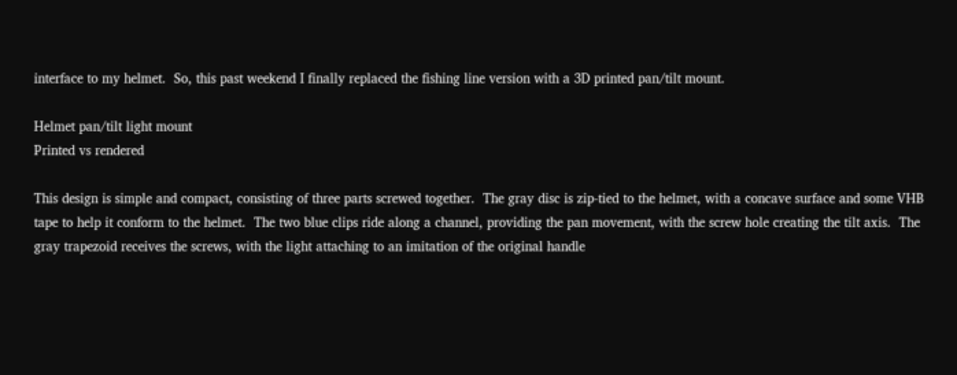interface to my helmet.  So, this past weekend I finally replaced the fishing line version with a 3D printed pan/tilt mount.

Helmet pan/tilt light mount
Printed vs rendered

This design is simple and compact, consisting of three parts screwed together.  The gray disc is zip-tied to the helmet, with a concave surface and some VHB tape to help it conform to the helmet.  The two blue clips ride along a channel, providing the pan movement, with the screw hole creating the tilt axis.  The gray trapezoid receives the screws, with the light attaching to an imitation of the original handle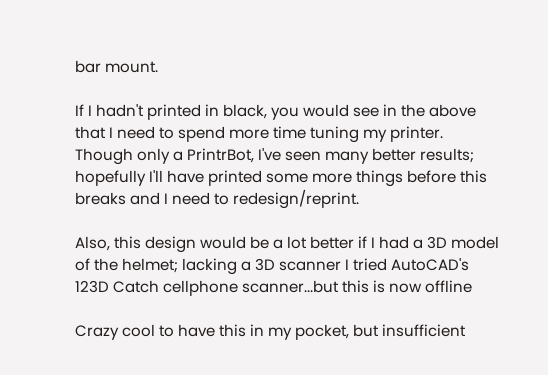bar mount.

If I hadn't printed in black, you would see in the above that I need to spend more time tuning my printer.  Though only a PrintrBot, I've seen many better results; hopefully I'll have printed some more things before this breaks and I need to redesign/reprint.

Also, this design would be a lot better if I had a 3D model of the helmet; lacking a 3D scanner I tried AutoCAD's 123D Catch cellphone scanner...but this is now offline

Crazy cool to have this in my pocket, but insufficient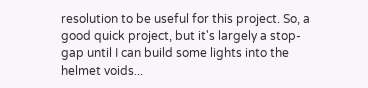resolution to be useful for this project. So, a good quick project, but it's largely a stop-gap until I can build some lights into the helmet voids...